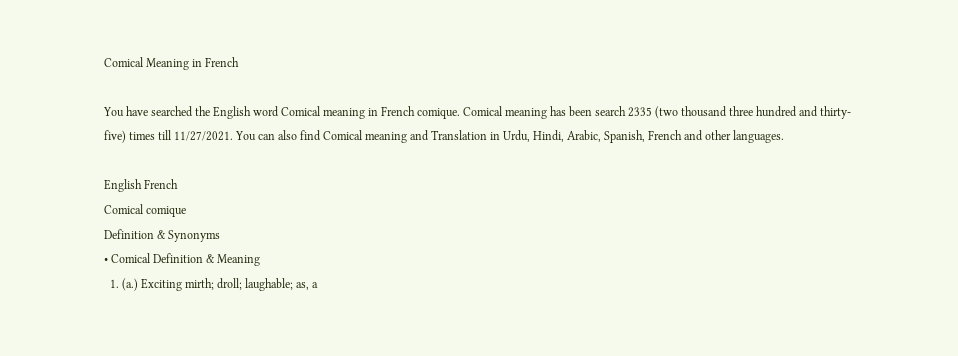Comical Meaning in French

You have searched the English word Comical meaning in French comique. Comical meaning has been search 2335 (two thousand three hundred and thirty-five) times till 11/27/2021. You can also find Comical meaning and Translation in Urdu, Hindi, Arabic, Spanish, French and other languages.

English French
Comical comique
Definition & Synonyms
• Comical Definition & Meaning
  1. (a.) Exciting mirth; droll; laughable; as, a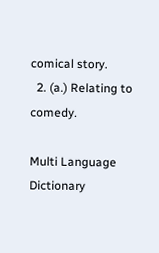comical story.
  2. (a.) Relating to comedy.

Multi Language Dictionary